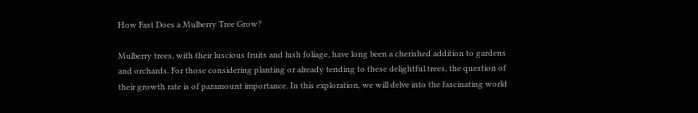How Fast Does a Mulberry Tree Grow?

Mulberry trees, with their luscious fruits and lush foliage, have long been a cherished addition to gardens and orchards. For those considering planting or already tending to these delightful trees, the question of their growth rate is of paramount importance. In this exploration, we will delve into the fascinating world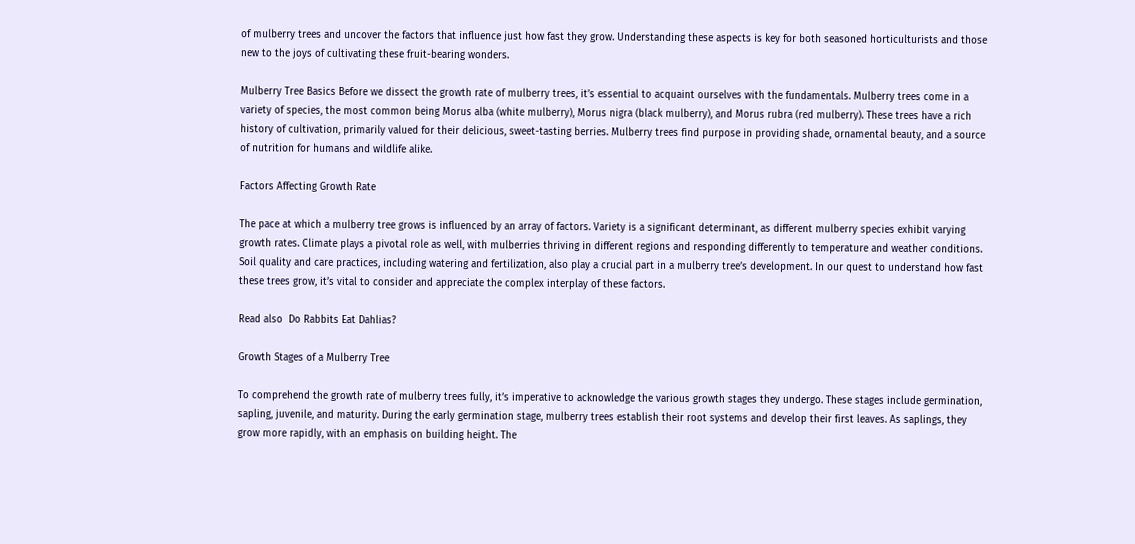of mulberry trees and uncover the factors that influence just how fast they grow. Understanding these aspects is key for both seasoned horticulturists and those new to the joys of cultivating these fruit-bearing wonders.

Mulberry Tree Basics Before we dissect the growth rate of mulberry trees, it’s essential to acquaint ourselves with the fundamentals. Mulberry trees come in a variety of species, the most common being Morus alba (white mulberry), Morus nigra (black mulberry), and Morus rubra (red mulberry). These trees have a rich history of cultivation, primarily valued for their delicious, sweet-tasting berries. Mulberry trees find purpose in providing shade, ornamental beauty, and a source of nutrition for humans and wildlife alike.

Factors Affecting Growth Rate

The pace at which a mulberry tree grows is influenced by an array of factors. Variety is a significant determinant, as different mulberry species exhibit varying growth rates. Climate plays a pivotal role as well, with mulberries thriving in different regions and responding differently to temperature and weather conditions. Soil quality and care practices, including watering and fertilization, also play a crucial part in a mulberry tree’s development. In our quest to understand how fast these trees grow, it’s vital to consider and appreciate the complex interplay of these factors.

Read also  Do Rabbits Eat Dahlias?

Growth Stages of a Mulberry Tree

To comprehend the growth rate of mulberry trees fully, it’s imperative to acknowledge the various growth stages they undergo. These stages include germination, sapling, juvenile, and maturity. During the early germination stage, mulberry trees establish their root systems and develop their first leaves. As saplings, they grow more rapidly, with an emphasis on building height. The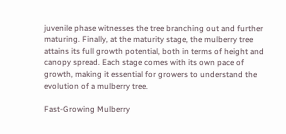juvenile phase witnesses the tree branching out and further maturing. Finally, at the maturity stage, the mulberry tree attains its full growth potential, both in terms of height and canopy spread. Each stage comes with its own pace of growth, making it essential for growers to understand the evolution of a mulberry tree.

Fast-Growing Mulberry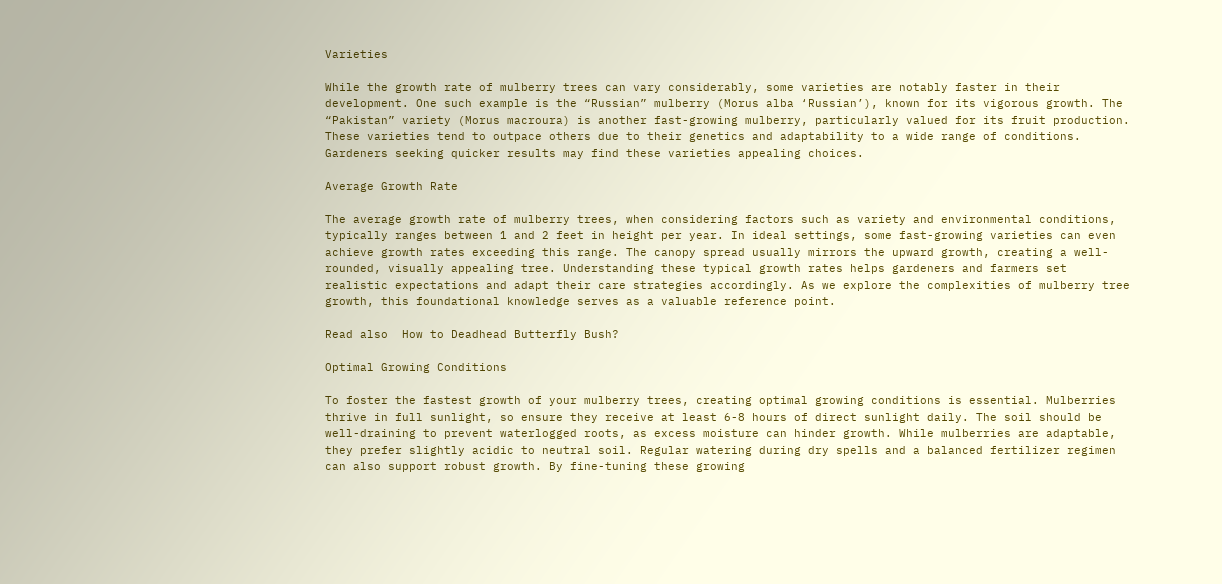Varieties

While the growth rate of mulberry trees can vary considerably, some varieties are notably faster in their development. One such example is the “Russian” mulberry (Morus alba ‘Russian’), known for its vigorous growth. The “Pakistan” variety (Morus macroura) is another fast-growing mulberry, particularly valued for its fruit production. These varieties tend to outpace others due to their genetics and adaptability to a wide range of conditions. Gardeners seeking quicker results may find these varieties appealing choices.

Average Growth Rate

The average growth rate of mulberry trees, when considering factors such as variety and environmental conditions, typically ranges between 1 and 2 feet in height per year. In ideal settings, some fast-growing varieties can even achieve growth rates exceeding this range. The canopy spread usually mirrors the upward growth, creating a well-rounded, visually appealing tree. Understanding these typical growth rates helps gardeners and farmers set realistic expectations and adapt their care strategies accordingly. As we explore the complexities of mulberry tree growth, this foundational knowledge serves as a valuable reference point.

Read also  How to Deadhead Butterfly Bush?

Optimal Growing Conditions

To foster the fastest growth of your mulberry trees, creating optimal growing conditions is essential. Mulberries thrive in full sunlight, so ensure they receive at least 6-8 hours of direct sunlight daily. The soil should be well-draining to prevent waterlogged roots, as excess moisture can hinder growth. While mulberries are adaptable, they prefer slightly acidic to neutral soil. Regular watering during dry spells and a balanced fertilizer regimen can also support robust growth. By fine-tuning these growing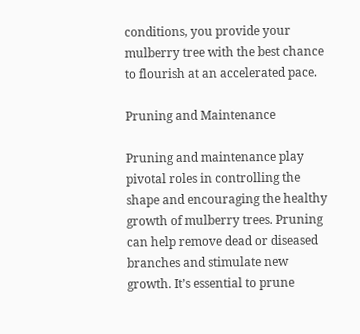conditions, you provide your mulberry tree with the best chance to flourish at an accelerated pace.

Pruning and Maintenance

Pruning and maintenance play pivotal roles in controlling the shape and encouraging the healthy growth of mulberry trees. Pruning can help remove dead or diseased branches and stimulate new growth. It’s essential to prune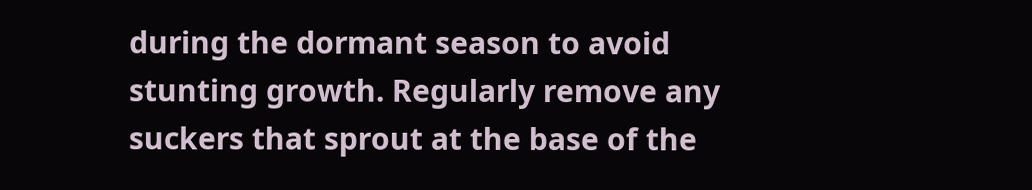during the dormant season to avoid stunting growth. Regularly remove any suckers that sprout at the base of the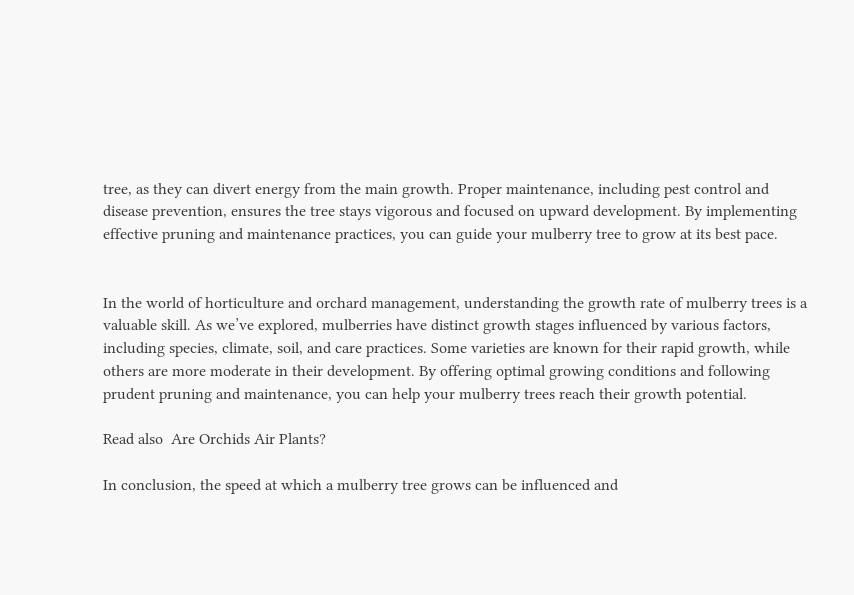tree, as they can divert energy from the main growth. Proper maintenance, including pest control and disease prevention, ensures the tree stays vigorous and focused on upward development. By implementing effective pruning and maintenance practices, you can guide your mulberry tree to grow at its best pace.


In the world of horticulture and orchard management, understanding the growth rate of mulberry trees is a valuable skill. As we’ve explored, mulberries have distinct growth stages influenced by various factors, including species, climate, soil, and care practices. Some varieties are known for their rapid growth, while others are more moderate in their development. By offering optimal growing conditions and following prudent pruning and maintenance, you can help your mulberry trees reach their growth potential.

Read also  Are Orchids Air Plants?

In conclusion, the speed at which a mulberry tree grows can be influenced and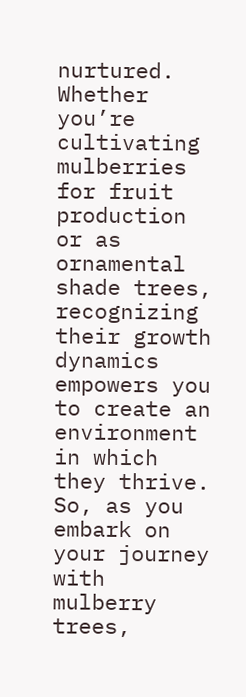nurtured. Whether you’re cultivating mulberries for fruit production or as ornamental shade trees, recognizing their growth dynamics empowers you to create an environment in which they thrive. So, as you embark on your journey with mulberry trees,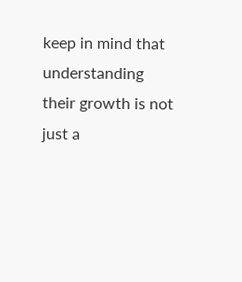keep in mind that understanding their growth is not just a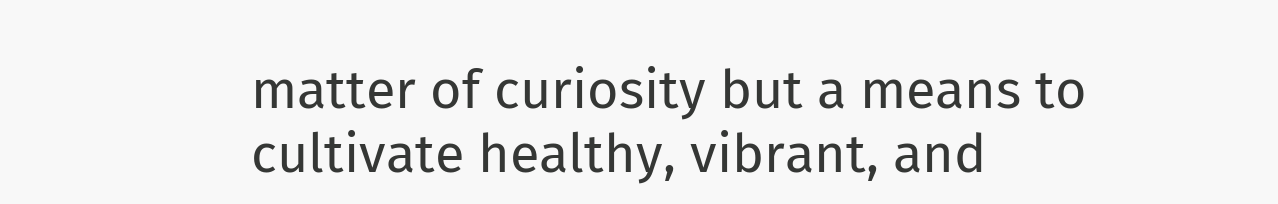matter of curiosity but a means to cultivate healthy, vibrant, and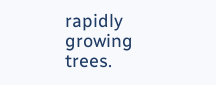rapidly growing trees.